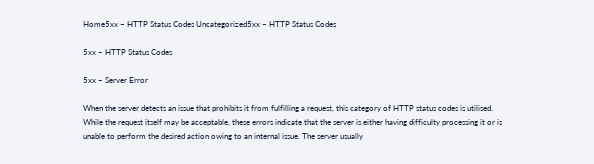Home5xx – HTTP Status Codes Uncategorized5xx – HTTP Status Codes

5xx – HTTP Status Codes

5xx – Server Error

When the server detects an issue that prohibits it from fulfilling a request, this category of HTTP status codes is utilised. While the request itself may be acceptable, these errors indicate that the server is either having difficulty processing it or is unable to perform the desired action owing to an internal issue. The server usually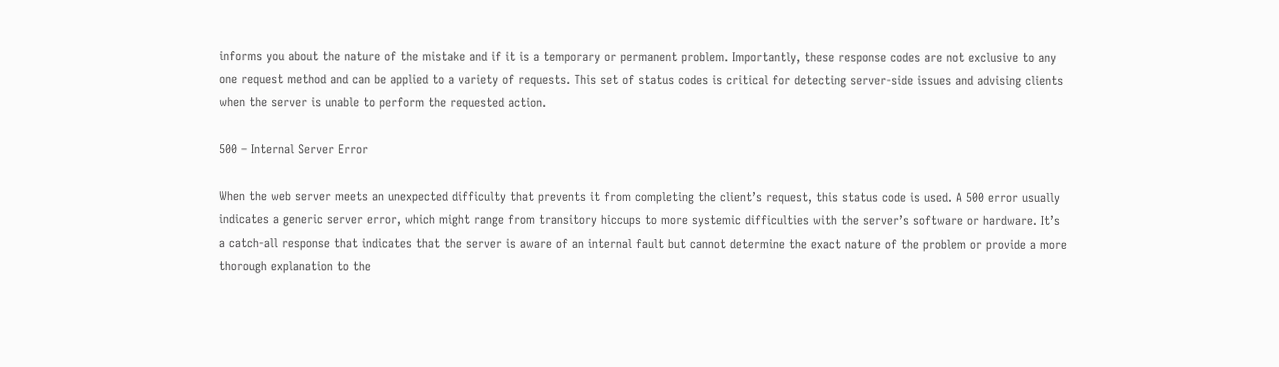informs you about the nature of the mistake and if it is a temporary or permanent problem. Importantly, these response codes are not exclusive to any one request method and can be applied to a variety of requests. This set of status codes is critical for detecting server-side issues and advising clients when the server is unable to perform the requested action.

500 – Internal Server Error

When the web server meets an unexpected difficulty that prevents it from completing the client’s request, this status code is used. A 500 error usually indicates a generic server error, which might range from transitory hiccups to more systemic difficulties with the server’s software or hardware. It’s a catch-all response that indicates that the server is aware of an internal fault but cannot determine the exact nature of the problem or provide a more thorough explanation to the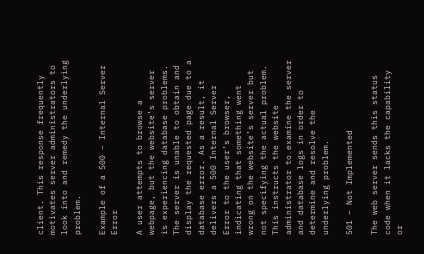client. This response frequently motivates server administrators to look into and remedy the underlying problem.

Example of a 500 – Internal Server Error

A user attempts to browse a webpage, but the website’s server is experiencing database problems. The server is unable to obtain and display the requested page due to a database error. As a result, it delivers a 500 Internal Server Error to the user’s browser, indicating that something went wrong on the website’s server but not specifying the actual problem. This instructs the website administrator to examine the server and database logs in order to determine and resolve the underlying problem.

501 – Not Implemented

The web server sends this status code when it lacks the capability or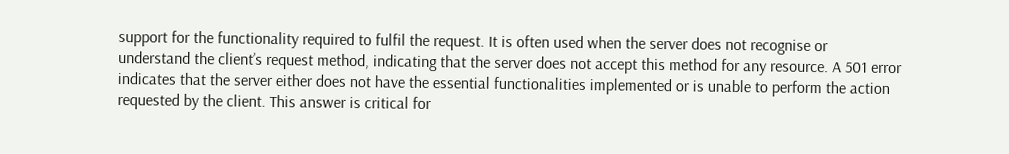support for the functionality required to fulfil the request. It is often used when the server does not recognise or understand the client’s request method, indicating that the server does not accept this method for any resource. A 501 error indicates that the server either does not have the essential functionalities implemented or is unable to perform the action requested by the client. This answer is critical for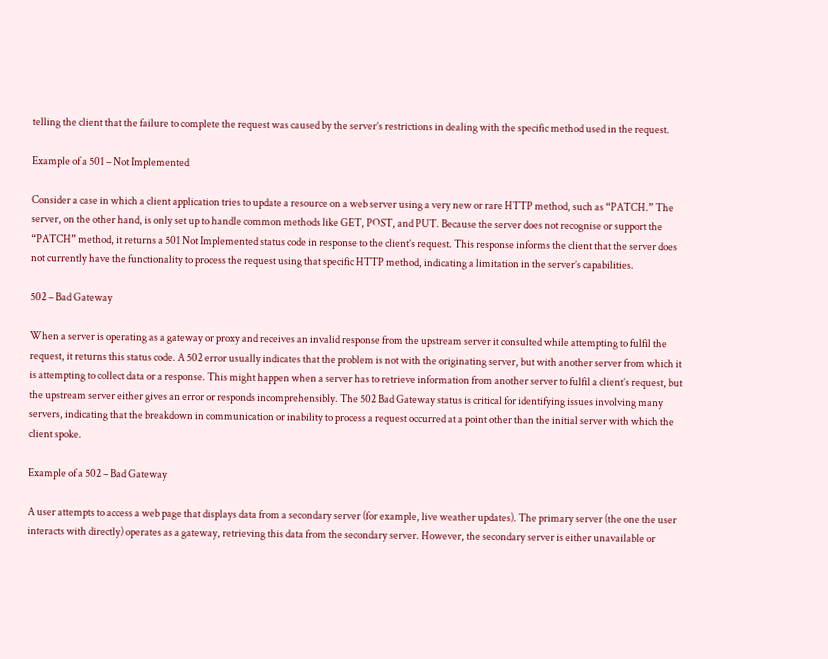telling the client that the failure to complete the request was caused by the server’s restrictions in dealing with the specific method used in the request.

Example of a 501 – Not Implemented

Consider a case in which a client application tries to update a resource on a web server using a very new or rare HTTP method, such as “PATCH.” The server, on the other hand, is only set up to handle common methods like GET, POST, and PUT. Because the server does not recognise or support the “PATCH” method, it returns a 501 Not Implemented status code in response to the client’s request. This response informs the client that the server does not currently have the functionality to process the request using that specific HTTP method, indicating a limitation in the server’s capabilities.

502 – Bad Gateway

When a server is operating as a gateway or proxy and receives an invalid response from the upstream server it consulted while attempting to fulfil the request, it returns this status code. A 502 error usually indicates that the problem is not with the originating server, but with another server from which it is attempting to collect data or a response. This might happen when a server has to retrieve information from another server to fulfil a client’s request, but the upstream server either gives an error or responds incomprehensibly. The 502 Bad Gateway status is critical for identifying issues involving many servers, indicating that the breakdown in communication or inability to process a request occurred at a point other than the initial server with which the client spoke.

Example of a 502 – Bad Gateway

A user attempts to access a web page that displays data from a secondary server (for example, live weather updates). The primary server (the one the user interacts with directly) operates as a gateway, retrieving this data from the secondary server. However, the secondary server is either unavailable or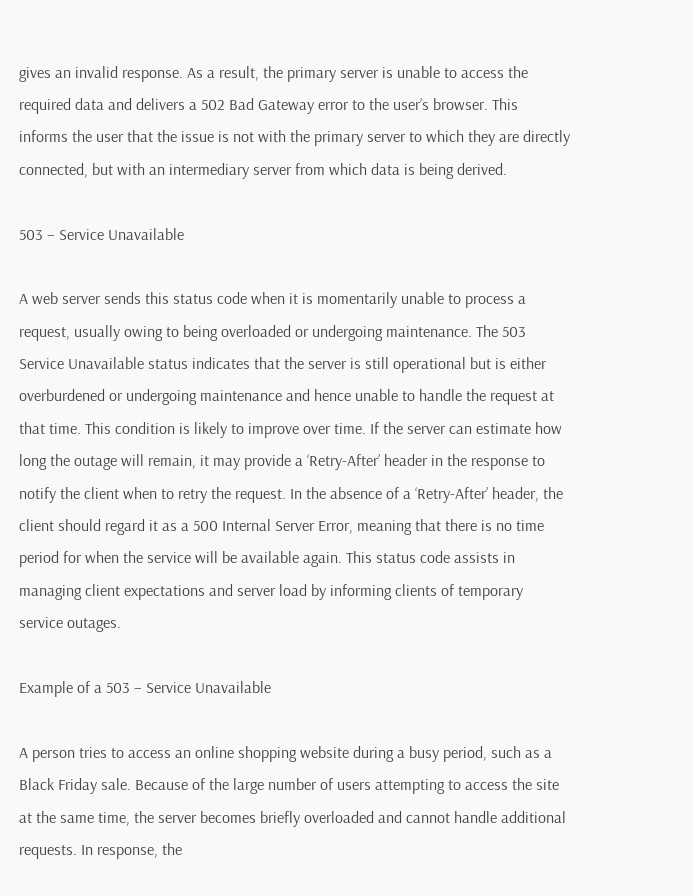gives an invalid response. As a result, the primary server is unable to access the required data and delivers a 502 Bad Gateway error to the user’s browser. This informs the user that the issue is not with the primary server to which they are directly connected, but with an intermediary server from which data is being derived.

503 – Service Unavailable

A web server sends this status code when it is momentarily unable to process a request, usually owing to being overloaded or undergoing maintenance. The 503 Service Unavailable status indicates that the server is still operational but is either overburdened or undergoing maintenance and hence unable to handle the request at that time. This condition is likely to improve over time. If the server can estimate how long the outage will remain, it may provide a ‘Retry-After’ header in the response to notify the client when to retry the request. In the absence of a ‘Retry-After’ header, the client should regard it as a 500 Internal Server Error, meaning that there is no time period for when the service will be available again. This status code assists in managing client expectations and server load by informing clients of temporary service outages.

Example of a 503 – Service Unavailable

A person tries to access an online shopping website during a busy period, such as a Black Friday sale. Because of the large number of users attempting to access the site at the same time, the server becomes briefly overloaded and cannot handle additional requests. In response, the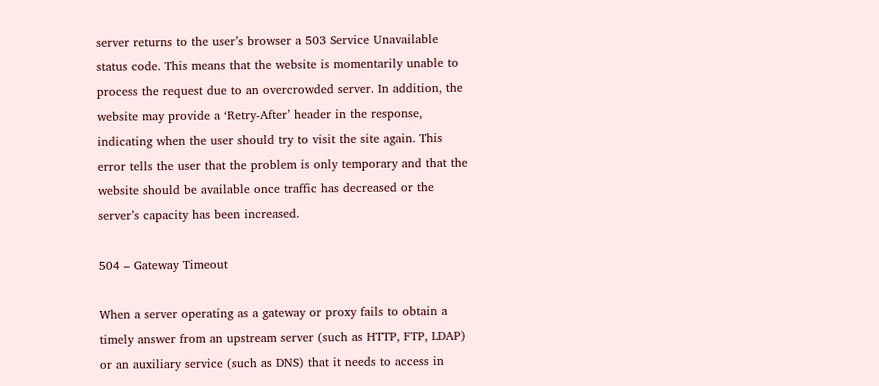server returns to the user’s browser a 503 Service Unavailable status code. This means that the website is momentarily unable to process the request due to an overcrowded server. In addition, the website may provide a ‘Retry-After’ header in the response, indicating when the user should try to visit the site again. This error tells the user that the problem is only temporary and that the website should be available once traffic has decreased or the server’s capacity has been increased.

504 – Gateway Timeout

When a server operating as a gateway or proxy fails to obtain a timely answer from an upstream server (such as HTTP, FTP, LDAP) or an auxiliary service (such as DNS) that it needs to access in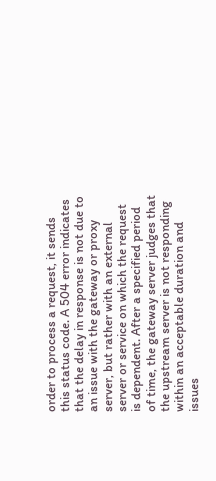order to process a request, it sends this status code. A 504 error indicates that the delay in response is not due to an issue with the gateway or proxy server, but rather with an external server or service on which the request is dependent. After a specified period of time, the gateway server judges that the upstream server is not responding within an acceptable duration and issues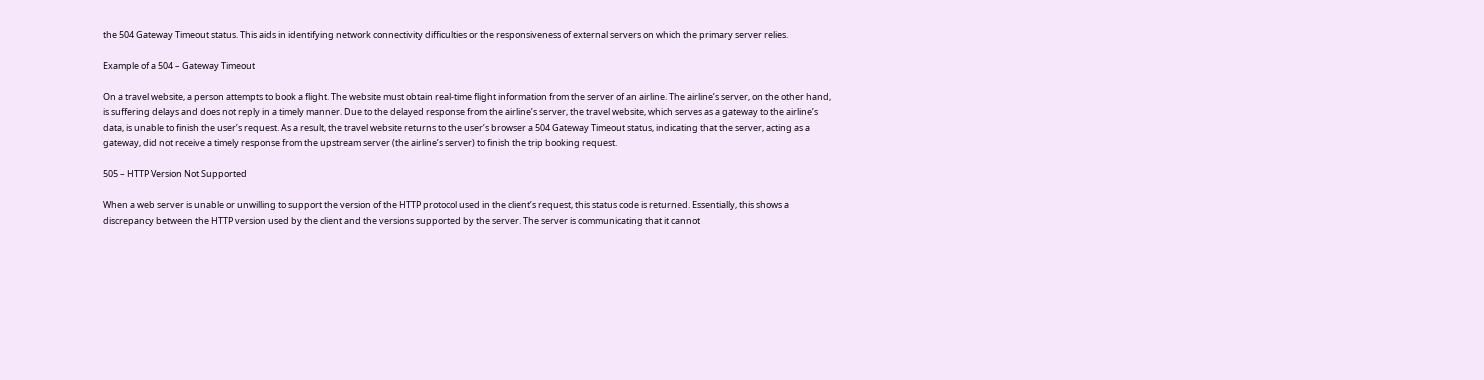the 504 Gateway Timeout status. This aids in identifying network connectivity difficulties or the responsiveness of external servers on which the primary server relies.

Example of a 504 – Gateway Timeout

On a travel website, a person attempts to book a flight. The website must obtain real-time flight information from the server of an airline. The airline’s server, on the other hand, is suffering delays and does not reply in a timely manner. Due to the delayed response from the airline’s server, the travel website, which serves as a gateway to the airline’s data, is unable to finish the user’s request. As a result, the travel website returns to the user’s browser a 504 Gateway Timeout status, indicating that the server, acting as a gateway, did not receive a timely response from the upstream server (the airline’s server) to finish the trip booking request.

505 – HTTP Version Not Supported

When a web server is unable or unwilling to support the version of the HTTP protocol used in the client’s request, this status code is returned. Essentially, this shows a discrepancy between the HTTP version used by the client and the versions supported by the server. The server is communicating that it cannot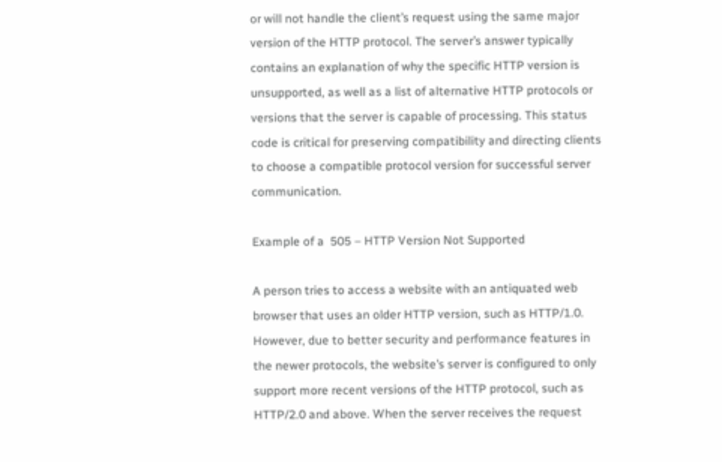or will not handle the client’s request using the same major version of the HTTP protocol. The server’s answer typically contains an explanation of why the specific HTTP version is unsupported, as well as a list of alternative HTTP protocols or versions that the server is capable of processing. This status code is critical for preserving compatibility and directing clients to choose a compatible protocol version for successful server communication.

Example of a  505 – HTTP Version Not Supported

A person tries to access a website with an antiquated web browser that uses an older HTTP version, such as HTTP/1.0. However, due to better security and performance features in the newer protocols, the website’s server is configured to only support more recent versions of the HTTP protocol, such as HTTP/2.0 and above. When the server receives the request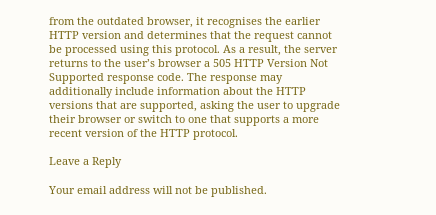from the outdated browser, it recognises the earlier HTTP version and determines that the request cannot be processed using this protocol. As a result, the server returns to the user’s browser a 505 HTTP Version Not Supported response code. The response may additionally include information about the HTTP versions that are supported, asking the user to upgrade their browser or switch to one that supports a more recent version of the HTTP protocol.

Leave a Reply

Your email address will not be published.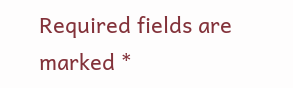Required fields are marked *